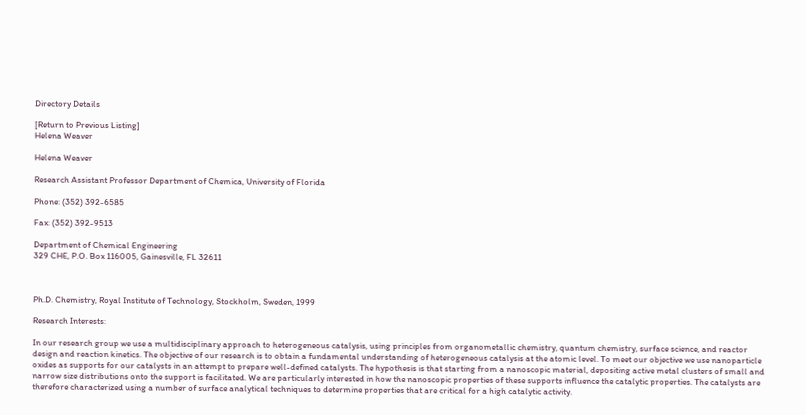Directory Details

[Return to Previous Listing]
Helena Weaver

Helena Weaver

Research Assistant Professor Department of Chemica, University of Florida

Phone: (352) 392-6585

Fax: (352) 392-9513

Department of Chemical Engineering
329 CHE, P.O. Box 116005, Gainesville, FL 32611



Ph.D. Chemistry, Royal Institute of Technology, Stockholm, Sweden, 1999

Research Interests:

In our research group we use a multidisciplinary approach to heterogeneous catalysis, using principles from organometallic chemistry, quantum chemistry, surface science, and reactor design and reaction kinetics. The objective of our research is to obtain a fundamental understanding of heterogeneous catalysis at the atomic level. To meet our objective we use nanoparticle oxides as supports for our catalysts in an attempt to prepare well-defined catalysts. The hypothesis is that starting from a nanoscopic material, depositing active metal clusters of small and narrow size distributions onto the support is facilitated. We are particularly interested in how the nanoscopic properties of these supports influence the catalytic properties. The catalysts are therefore characterized using a number of surface analytical techniques to determine properties that are critical for a high catalytic activity.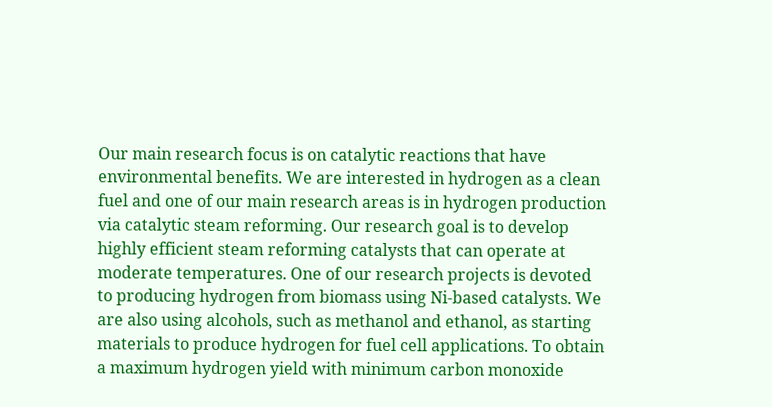Our main research focus is on catalytic reactions that have environmental benefits. We are interested in hydrogen as a clean fuel and one of our main research areas is in hydrogen production via catalytic steam reforming. Our research goal is to develop highly efficient steam reforming catalysts that can operate at moderate temperatures. One of our research projects is devoted to producing hydrogen from biomass using Ni-based catalysts. We are also using alcohols, such as methanol and ethanol, as starting materials to produce hydrogen for fuel cell applications. To obtain a maximum hydrogen yield with minimum carbon monoxide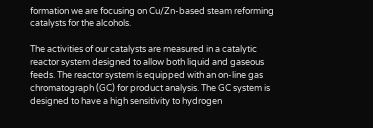formation we are focusing on Cu/Zn-based steam reforming catalysts for the alcohols.

The activities of our catalysts are measured in a catalytic reactor system designed to allow both liquid and gaseous feeds. The reactor system is equipped with an on-line gas chromatograph (GC) for product analysis. The GC system is designed to have a high sensitivity to hydrogen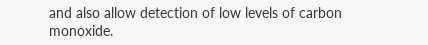and also allow detection of low levels of carbon monoxide.